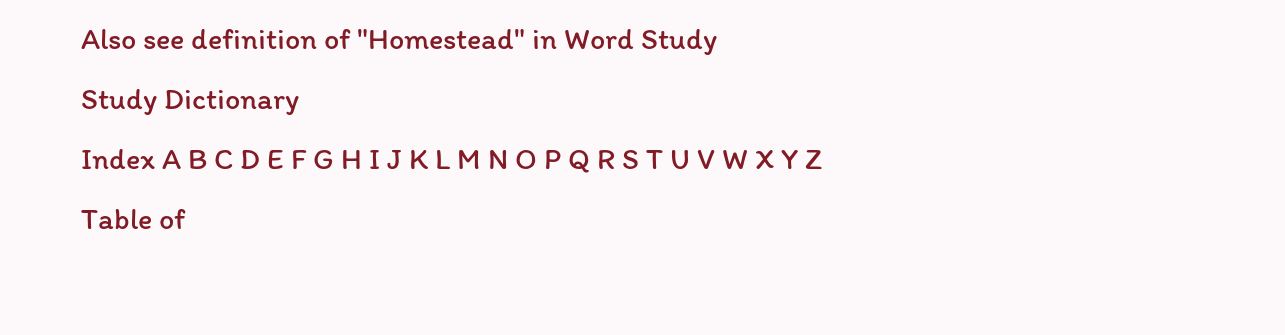Also see definition of "Homestead" in Word Study
Study Dictionary
Index A B C D E F G H I J K L M N O P Q R S T U V W X Y Z
Table of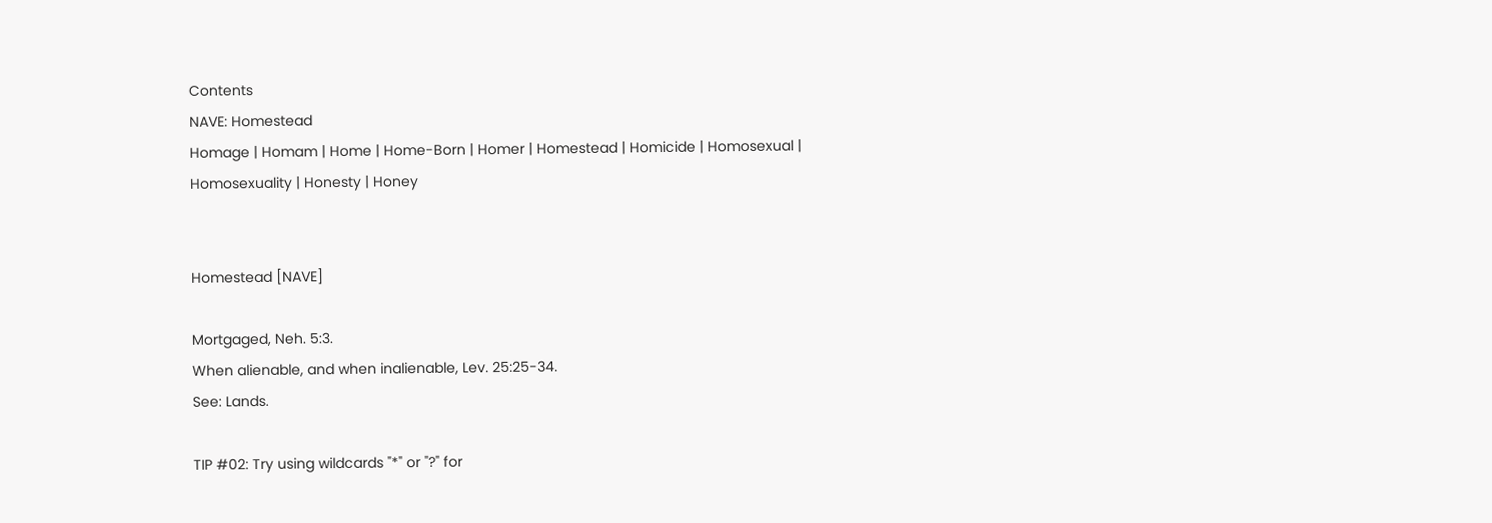Contents
NAVE: Homestead
Homage | Homam | Home | Home-Born | Homer | Homestead | Homicide | Homosexual | Homosexuality | Honesty | Honey


Homestead [NAVE]

Mortgaged, Neh. 5:3.
When alienable, and when inalienable, Lev. 25:25-34.
See: Lands.

TIP #02: Try using wildcards "*" or "?" for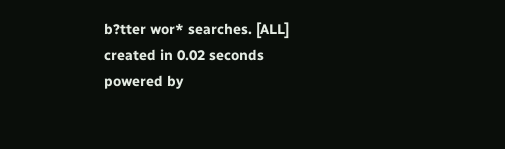b?tter wor* searches. [ALL]
created in 0.02 seconds
powered by